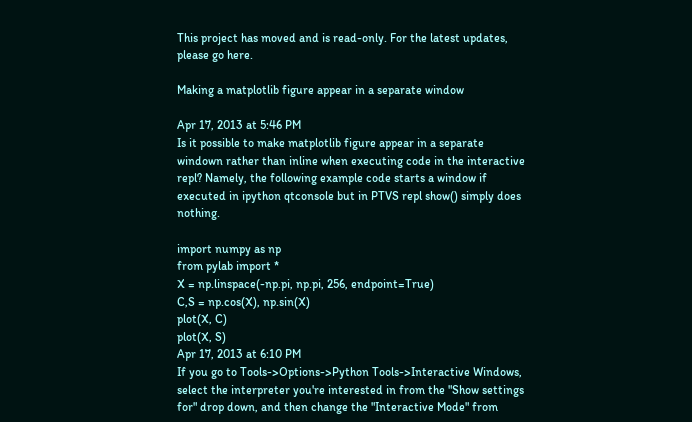This project has moved and is read-only. For the latest updates, please go here.

Making a matplotlib figure appear in a separate window

Apr 17, 2013 at 5:46 PM
Is it possible to make matplotlib figure appear in a separate windown rather than inline when executing code in the interactive repl? Namely, the following example code starts a window if executed in ipython qtconsole but in PTVS repl show() simply does nothing.

import numpy as np
from pylab import *
X = np.linspace(-np.pi, np.pi, 256, endpoint=True)
C,S = np.cos(X), np.sin(X)
plot(X, C)
plot(X, S)
Apr 17, 2013 at 6:10 PM
If you go to Tools->Options->Python Tools->Interactive Windows, select the interpreter you're interested in from the "Show settings for" drop down, and then change the "Interactive Mode" from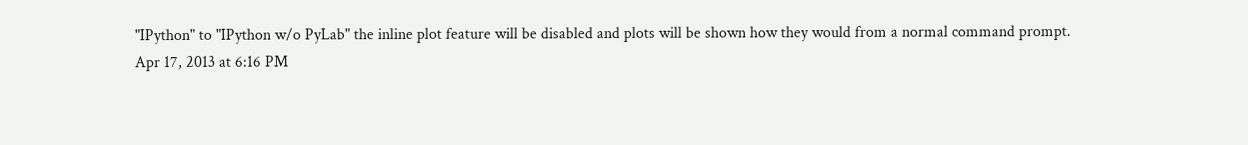"IPython" to "IPython w/o PyLab" the inline plot feature will be disabled and plots will be shown how they would from a normal command prompt.
Apr 17, 2013 at 6:16 PM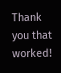Thank you that worked!